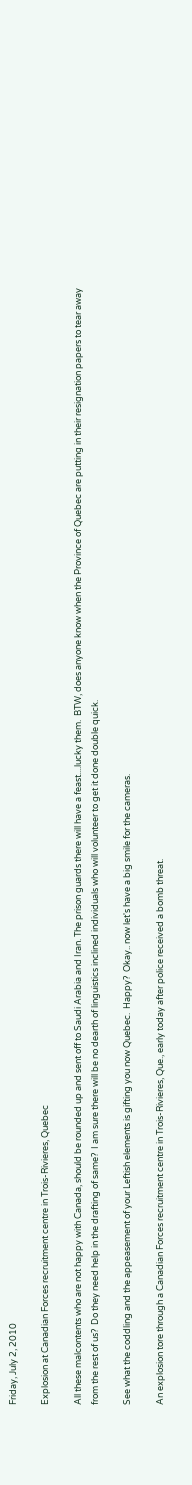Friday, July 2, 2010

Explosion at Canadian Forces recruitment centre in Trois-Rivieres, Quebec

All these malcontents who are not happy with Canada, should be rounded up and sent off to Saudi Arabia and Iran. The prison guards there will have a feast....lucky them.  BTW, does anyone know when the Province of Quebec are putting in their resignation papers to tear away  from the rest of us?  Do they need help in the drafting of same?  I am sure there will be no dearth of linguistics inclined individuals who will volunteer to get it done double quick.

See what the coddling and the appeasement of your Leftish elements is gifting you now Quebec.  Happy?  Okay.. now let's have a big smile for the cameras.

An explosion tore through a Canadian Forces recruitment centre in Trois-Rivieres, Que., early today after police received a bomb threat.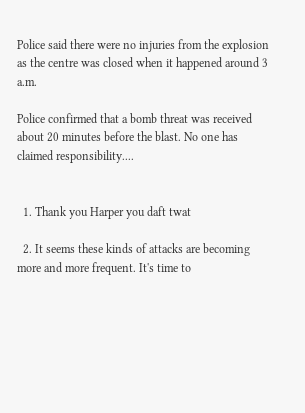Police said there were no injuries from the explosion as the centre was closed when it happened around 3 a.m.

Police confirmed that a bomb threat was received about 20 minutes before the blast. No one has claimed responsibility....


  1. Thank you Harper you daft twat

  2. It seems these kinds of attacks are becoming more and more frequent. It's time to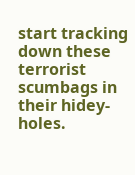start tracking down these terrorist scumbags in their hidey-holes.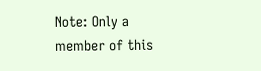Note: Only a member of this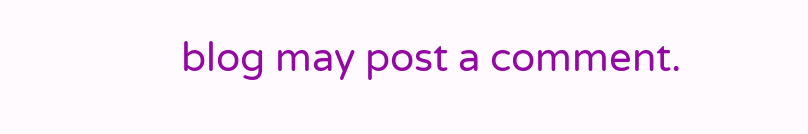blog may post a comment.